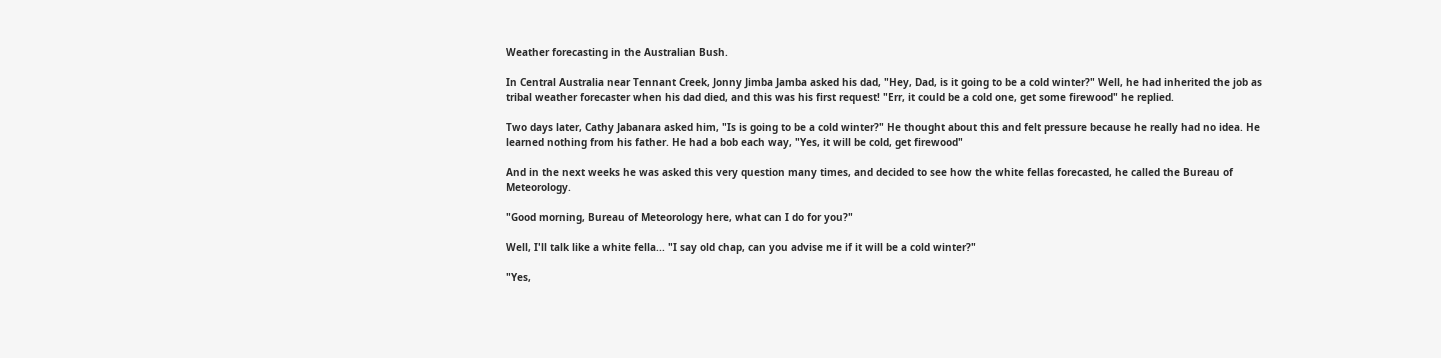Weather forecasting in the Australian Bush.

In Central Australia near Tennant Creek, Jonny Jimba Jamba asked his dad, "Hey, Dad, is it going to be a cold winter?" Well, he had inherited the job as tribal weather forecaster when his dad died, and this was his first request! "Err, it could be a cold one, get some firewood" he replied.

Two days later, Cathy Jabanara asked him, "Is is going to be a cold winter?" He thought about this and felt pressure because he really had no idea. He learned nothing from his father. He had a bob each way, "Yes, it will be cold, get firewood"

And in the next weeks he was asked this very question many times, and decided to see how the white fellas forecasted, he called the Bureau of Meteorology.

"Good morning, Bureau of Meteorology here, what can I do for you?"

Well, I'll talk like a white fella... "I say old chap, can you advise me if it will be a cold winter?"

"Yes,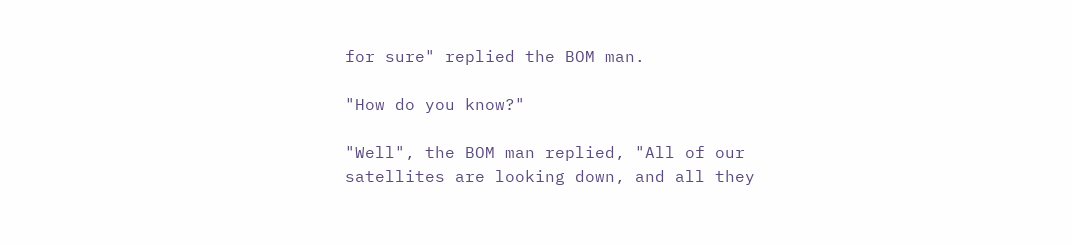for sure" replied the BOM man.

"How do you know?"

"Well", the BOM man replied, "All of our satellites are looking down, and all they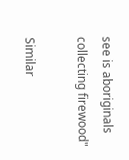see is aboriginals collecting firewood"

Similar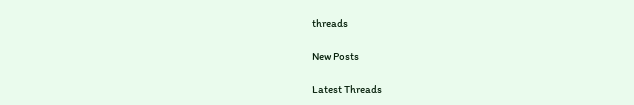threads

New Posts

Latest Threads